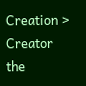Creation > Creator
the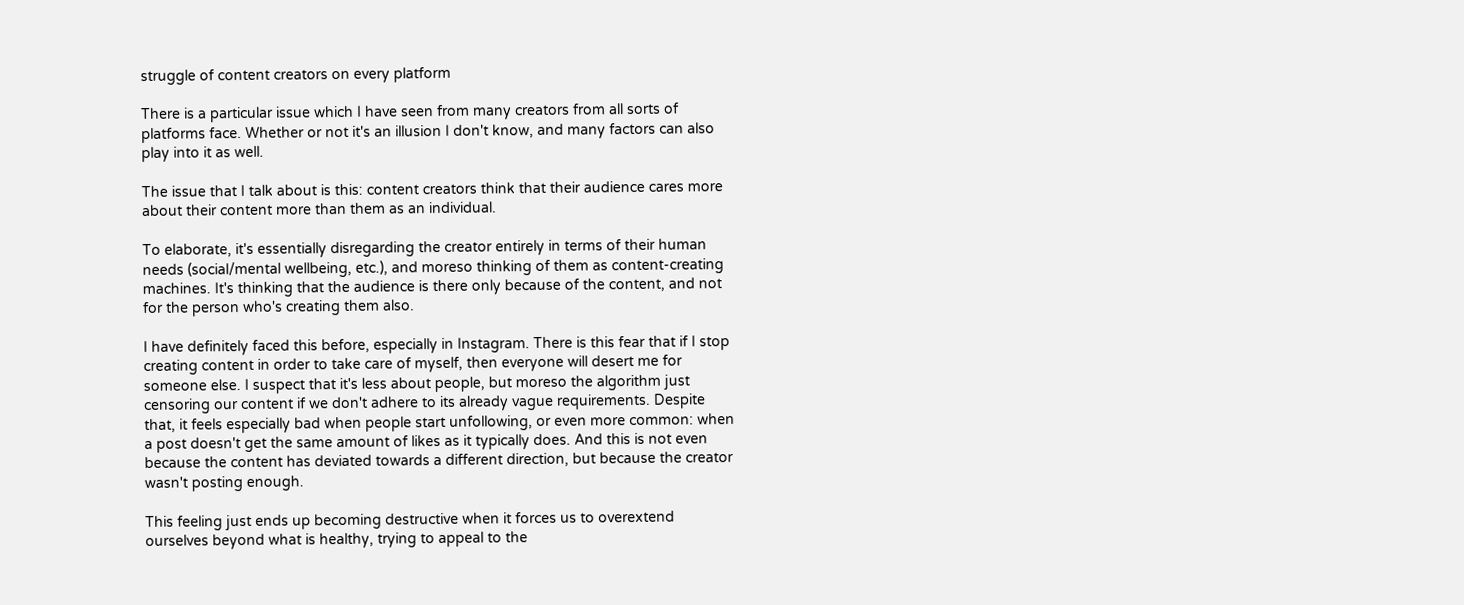struggle of content creators on every platform

There is a particular issue which I have seen from many creators from all sorts of platforms face. Whether or not it's an illusion I don't know, and many factors can also play into it as well.

The issue that I talk about is this: content creators think that their audience cares more about their content more than them as an individual.

To elaborate, it's essentially disregarding the creator entirely in terms of their human needs (social/mental wellbeing, etc.), and moreso thinking of them as content-creating machines. It's thinking that the audience is there only because of the content, and not for the person who's creating them also.

I have definitely faced this before, especially in Instagram. There is this fear that if I stop creating content in order to take care of myself, then everyone will desert me for someone else. I suspect that it's less about people, but moreso the algorithm just censoring our content if we don't adhere to its already vague requirements. Despite that, it feels especially bad when people start unfollowing, or even more common: when a post doesn't get the same amount of likes as it typically does. And this is not even because the content has deviated towards a different direction, but because the creator wasn't posting enough.

This feeling just ends up becoming destructive when it forces us to overextend ourselves beyond what is healthy, trying to appeal to the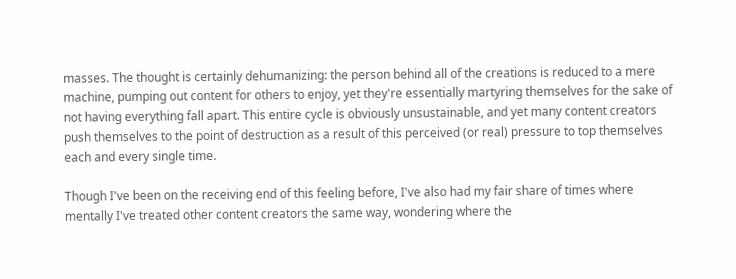masses. The thought is certainly dehumanizing: the person behind all of the creations is reduced to a mere machine, pumping out content for others to enjoy, yet they're essentially martyring themselves for the sake of not having everything fall apart. This entire cycle is obviously unsustainable, and yet many content creators push themselves to the point of destruction as a result of this perceived (or real) pressure to top themselves each and every single time.

Though I've been on the receiving end of this feeling before, I've also had my fair share of times where mentally I've treated other content creators the same way, wondering where the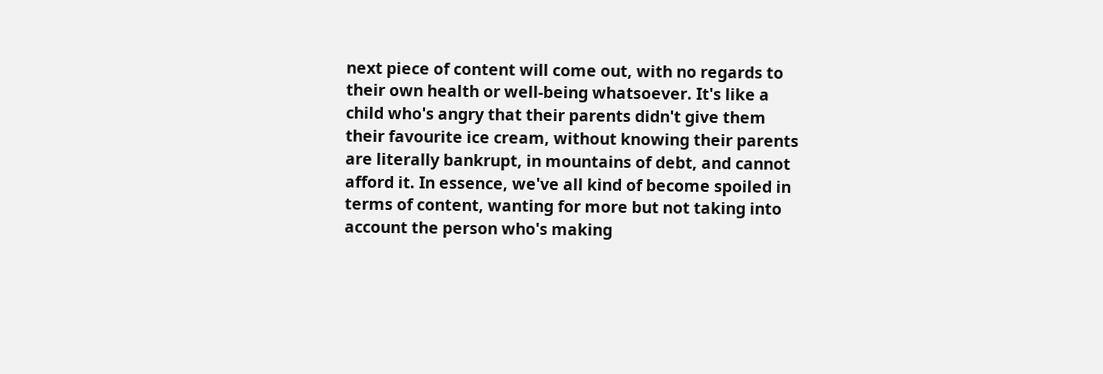next piece of content will come out, with no regards to their own health or well-being whatsoever. It's like a child who's angry that their parents didn't give them their favourite ice cream, without knowing their parents are literally bankrupt, in mountains of debt, and cannot afford it. In essence, we've all kind of become spoiled in terms of content, wanting for more but not taking into account the person who's making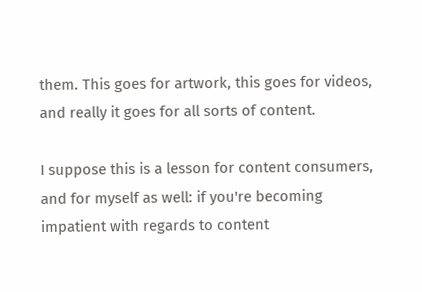them. This goes for artwork, this goes for videos, and really it goes for all sorts of content.

I suppose this is a lesson for content consumers, and for myself as well: if you're becoming impatient with regards to content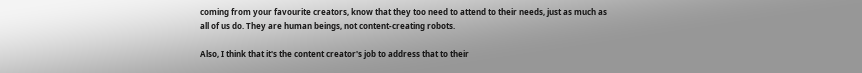coming from your favourite creators, know that they too need to attend to their needs, just as much as all of us do. They are human beings, not content-creating robots.

Also, I think that it's the content creator's job to address that to their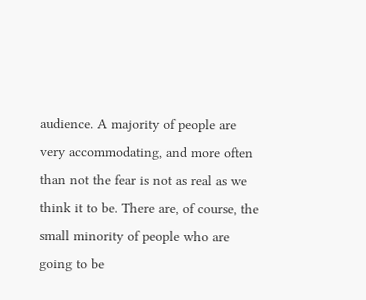audience. A majority of people are very accommodating, and more often than not the fear is not as real as we think it to be. There are, of course, the small minority of people who are going to be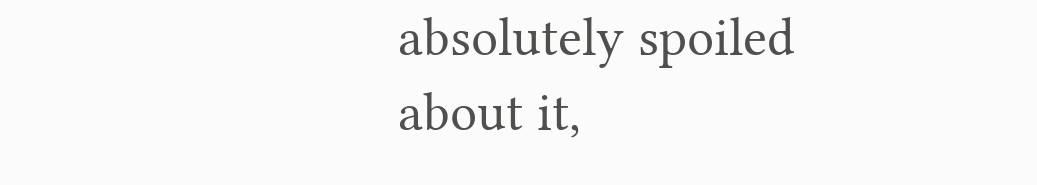absolutely spoiled about it,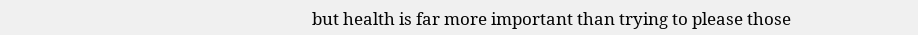but health is far more important than trying to please those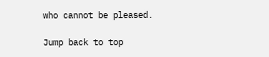who cannot be pleased.

Jump back to top